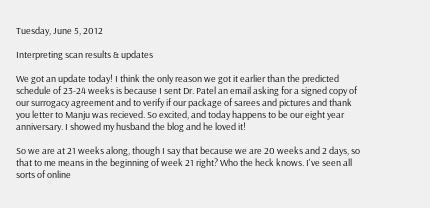Tuesday, June 5, 2012

Interpreting scan results & updates

We got an update today! I think the only reason we got it earlier than the predicted schedule of 23-24 weeks is because I sent Dr. Patel an email asking for a signed copy of our surrogacy agreement and to verify if our package of sarees and pictures and thank you letter to Manju was recieved. So excited, and today happens to be our eight year anniversary. I showed my husband the blog and he loved it!

So we are at 21 weeks along, though I say that because we are 20 weeks and 2 days, so that to me means in the beginning of week 21 right? Who the heck knows. I've seen all sorts of online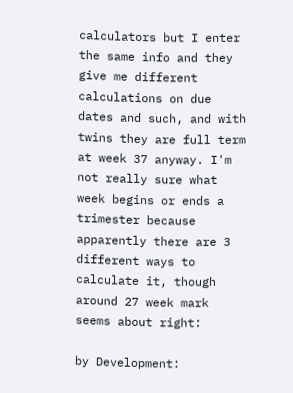calculators but I enter the same info and they give me different calculations on due dates and such, and with twins they are full term at week 37 anyway. I'm not really sure what week begins or ends a trimester because apparently there are 3 different ways to calculate it, though around 27 week mark seems about right:

by Development: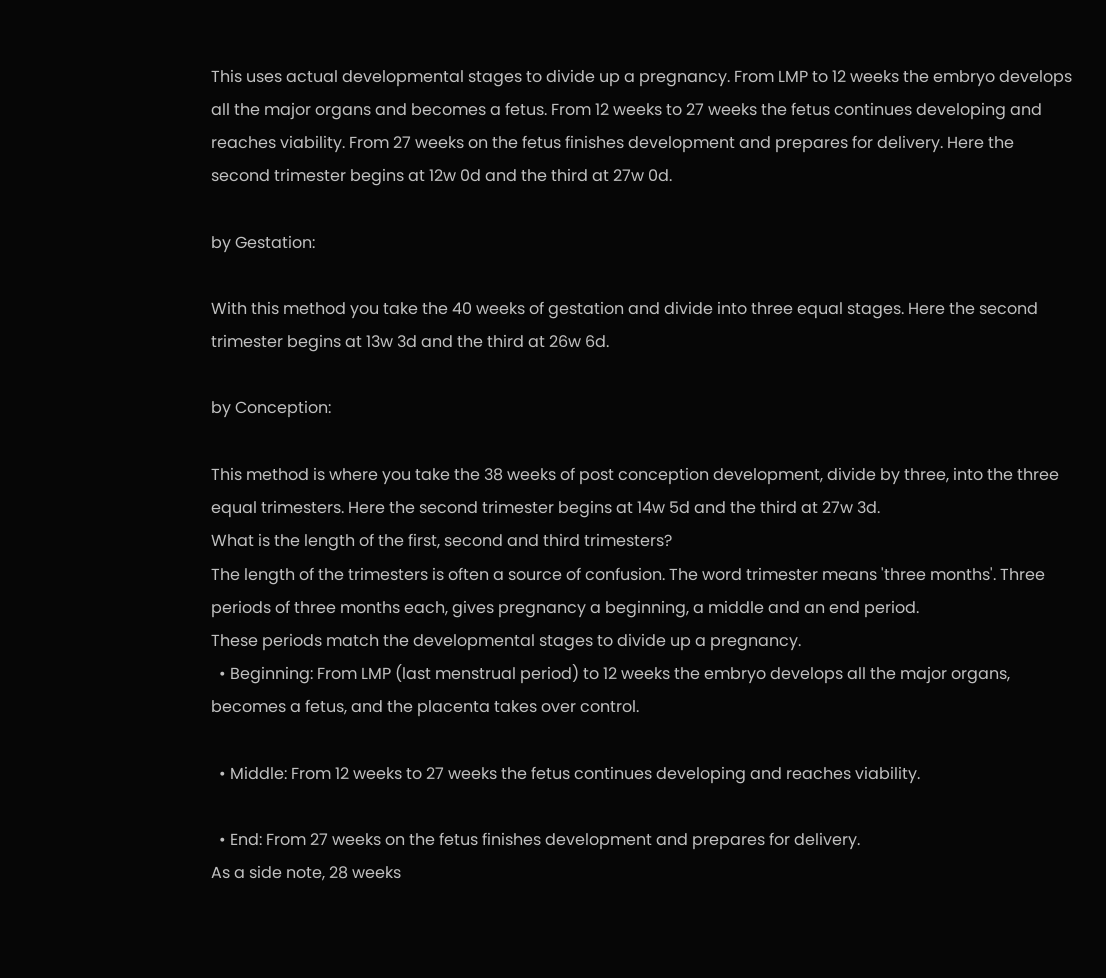This uses actual developmental stages to divide up a pregnancy. From LMP to 12 weeks the embryo develops all the major organs and becomes a fetus. From 12 weeks to 27 weeks the fetus continues developing and reaches viability. From 27 weeks on the fetus finishes development and prepares for delivery. Here the second trimester begins at 12w 0d and the third at 27w 0d.

by Gestation:

With this method you take the 40 weeks of gestation and divide into three equal stages. Here the second trimester begins at 13w 3d and the third at 26w 6d.

by Conception:

This method is where you take the 38 weeks of post conception development, divide by three, into the three equal trimesters. Here the second trimester begins at 14w 5d and the third at 27w 3d.
What is the length of the first, second and third trimesters?
The length of the trimesters is often a source of confusion. The word trimester means 'three months'. Three periods of three months each, gives pregnancy a beginning, a middle and an end period.
These periods match the developmental stages to divide up a pregnancy.
  • Beginning: From LMP (last menstrual period) to 12 weeks the embryo develops all the major organs, becomes a fetus, and the placenta takes over control.

  • Middle: From 12 weeks to 27 weeks the fetus continues developing and reaches viability.

  • End: From 27 weeks on the fetus finishes development and prepares for delivery.
As a side note, 28 weeks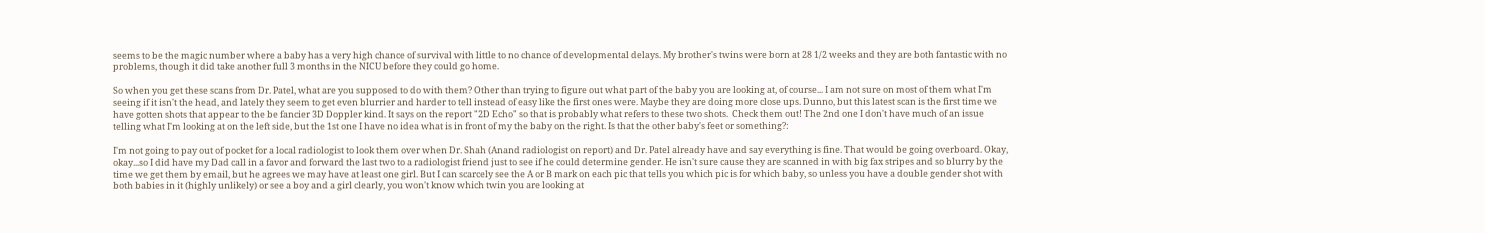seems to be the magic number where a baby has a very high chance of survival with little to no chance of developmental delays. My brother's twins were born at 28 1/2 weeks and they are both fantastic with no problems, though it did take another full 3 months in the NICU before they could go home.

So when you get these scans from Dr. Patel, what are you supposed to do with them? Other than trying to figure out what part of the baby you are looking at, of course... I am not sure on most of them what I'm seeing if it isn't the head, and lately they seem to get even blurrier and harder to tell instead of easy like the first ones were. Maybe they are doing more close ups. Dunno, but this latest scan is the first time we have gotten shots that appear to the be fancier 3D Doppler kind. It says on the report "2D Echo" so that is probably what refers to these two shots.  Check them out! The 2nd one I don't have much of an issue telling what I'm looking at on the left side, but the 1st one I have no idea what is in front of my the baby on the right. Is that the other baby's feet or something?:

I'm not going to pay out of pocket for a local radiologist to look them over when Dr. Shah (Anand radiologist on report) and Dr. Patel already have and say everything is fine. That would be going overboard. Okay, okay...so I did have my Dad call in a favor and forward the last two to a radiologist friend just to see if he could determine gender. He isn't sure cause they are scanned in with big fax stripes and so blurry by the time we get them by email, but he agrees we may have at least one girl. But I can scarcely see the A or B mark on each pic that tells you which pic is for which baby, so unless you have a double gender shot with both babies in it (highly unlikely) or see a boy and a girl clearly, you won't know which twin you are looking at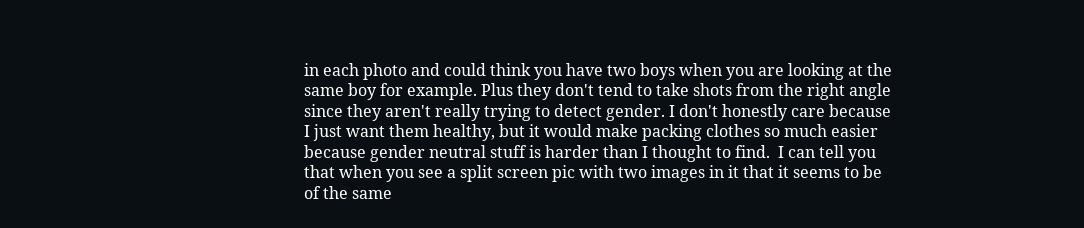in each photo and could think you have two boys when you are looking at the same boy for example. Plus they don't tend to take shots from the right angle since they aren't really trying to detect gender. I don't honestly care because I just want them healthy, but it would make packing clothes so much easier because gender neutral stuff is harder than I thought to find.  I can tell you that when you see a split screen pic with two images in it that it seems to be of the same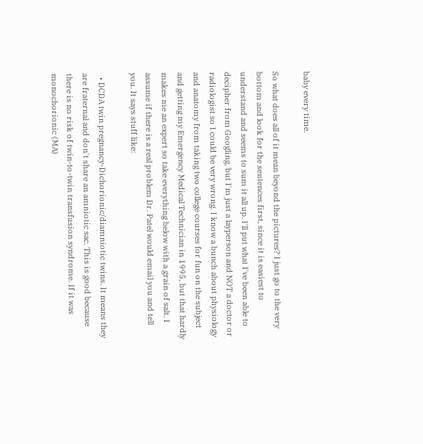baby every time.

So what does all of it mean beyond the pictures? I just go to the very bottom and look for the sentences first, since it is easiest to understand and seems to sum it all up. I'll put what I've been able to decipher from Googling, but I'm just a layperson and NOT a doctor or radiologist so I could be very wrong. I know a bunch about physiology and anatomy from taking two college courses for fun on the subject and getting my Emergency Medical Technician in 1995, but that hardly makes me an expert so take everything below with a grain of salt. I assume if there is a real problem Dr. Patel would email you and tell you. It says stuff like:

  • DCDA twin pregnancy-Dichorionic/diamniotic twins. It means they are fraternal and don't share an amniotic sac. This is good because there is no risk of twin-to-twin transfusion syndrome. If it was monochorionic (MA)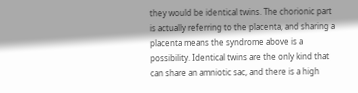they would be identical twins. The chorionic part is actually referring to the placenta, and sharing a placenta means the syndrome above is a possibility. Identical twins are the only kind that can share an amniotic sac, and there is a high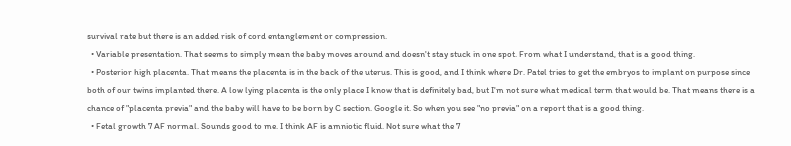survival rate but there is an added risk of cord entanglement or compression.
  • Variable presentation. That seems to simply mean the baby moves around and doesn't stay stuck in one spot. From what I understand, that is a good thing.
  • Posterior high placenta. That means the placenta is in the back of the uterus. This is good, and I think where Dr. Patel tries to get the embryos to implant on purpose since both of our twins implanted there. A low lying placenta is the only place I know that is definitely bad, but I'm not sure what medical term that would be. That means there is a chance of "placenta previa" and the baby will have to be born by C section. Google it. So when you see "no previa" on a report that is a good thing.
  • Fetal growth 7 AF normal. Sounds good to me. I think AF is amniotic fluid. Not sure what the 7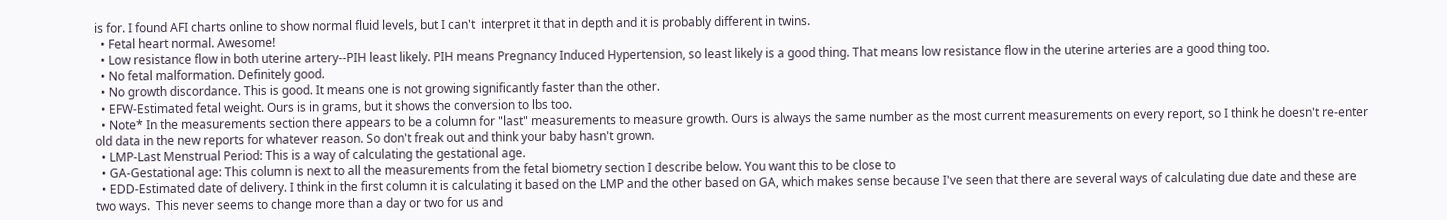is for. I found AFI charts online to show normal fluid levels, but I can't  interpret it that in depth and it is probably different in twins.
  • Fetal heart normal. Awesome!
  • Low resistance flow in both uterine artery--PIH least likely. PIH means Pregnancy Induced Hypertension, so least likely is a good thing. That means low resistance flow in the uterine arteries are a good thing too.
  • No fetal malformation. Definitely good.
  • No growth discordance. This is good. It means one is not growing significantly faster than the other.
  • EFW-Estimated fetal weight. Ours is in grams, but it shows the conversion to lbs too.
  • Note* In the measurements section there appears to be a column for "last" measurements to measure growth. Ours is always the same number as the most current measurements on every report, so I think he doesn't re-enter old data in the new reports for whatever reason. So don't freak out and think your baby hasn't grown.
  • LMP-Last Menstrual Period: This is a way of calculating the gestational age.
  • GA-Gestational age: This column is next to all the measurements from the fetal biometry section I describe below. You want this to be close to
  • EDD-Estimated date of delivery. I think in the first column it is calculating it based on the LMP and the other based on GA, which makes sense because I've seen that there are several ways of calculating due date and these are two ways.  This never seems to change more than a day or two for us and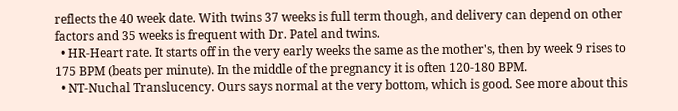reflects the 40 week date. With twins 37 weeks is full term though, and delivery can depend on other factors and 35 weeks is frequent with Dr. Patel and twins.
  • HR-Heart rate. It starts off in the very early weeks the same as the mother's, then by week 9 rises to 175 BPM (beats per minute). In the middle of the pregnancy it is often 120-180 BPM.
  • NT-Nuchal Translucency. Ours says normal at the very bottom, which is good. See more about this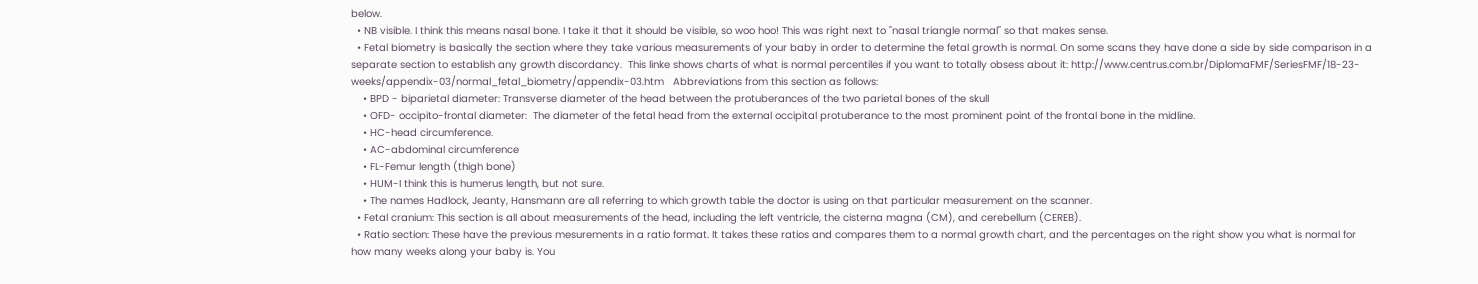below.
  • NB visible. I think this means nasal bone. I take it that it should be visible, so woo hoo! This was right next to "nasal triangle normal" so that makes sense.
  • Fetal biometry is basically the section where they take various measurements of your baby in order to determine the fetal growth is normal. On some scans they have done a side by side comparison in a separate section to establish any growth discordancy.  This linke shows charts of what is normal percentiles if you want to totally obsess about it: http://www.centrus.com.br/DiplomaFMF/SeriesFMF/18-23-weeks/appendix-03/normal_fetal_biometry/appendix-03.htm   Abbreviations from this section as follows:
    • BPD - biparietal diameter: Transverse diameter of the head between the protuberances of the two parietal bones of the skull
    • OFD- occipito-frontal diameter:  The diameter of the fetal head from the external occipital protuberance to the most prominent point of the frontal bone in the midline.
    • HC-head circumference.
    • AC-abdominal circumference
    • FL-Femur length (thigh bone)
    • HUM-I think this is humerus length, but not sure.
    • The names Hadlock, Jeanty, Hansmann are all referring to which growth table the doctor is using on that particular measurement on the scanner.
  • Fetal cranium: This section is all about measurements of the head, including the left ventricle, the cisterna magna (CM), and cerebellum (CEREB).
  • Ratio section: These have the previous mesurements in a ratio format. It takes these ratios and compares them to a normal growth chart, and the percentages on the right show you what is normal for how many weeks along your baby is. You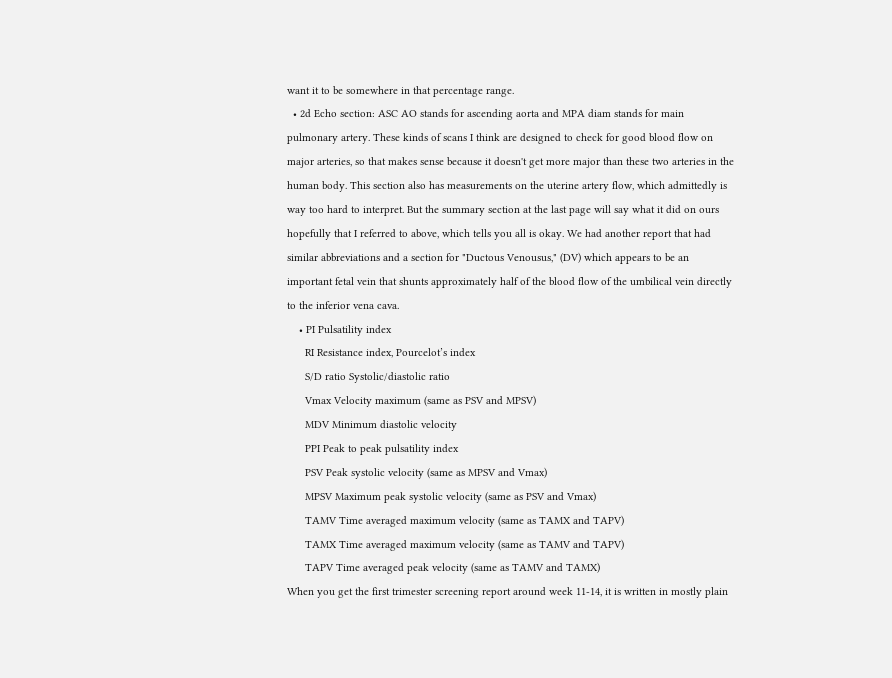want it to be somewhere in that percentage range.
  • 2d Echo section: ASC AO stands for ascending aorta and MPA diam stands for main pulmonary artery. These kinds of scans I think are designed to check for good blood flow on major arteries, so that makes sense because it doesn't get more major than these two arteries in the human body. This section also has measurements on the uterine artery flow, which admittedly is way too hard to interpret. But the summary section at the last page will say what it did on ours hopefully that I referred to above, which tells you all is okay. We had another report that had similar abbreviations and a section for "Ductous Venousus," (DV) which appears to be an important fetal vein that shunts approximately half of the blood flow of the umbilical vein directly to the inferior vena cava.
    • PI Pulsatility index
      RI Resistance index, Pourcelot’s index
      S/D ratio Systolic/diastolic ratio
      Vmax Velocity maximum (same as PSV and MPSV)
      MDV Minimum diastolic velocity
      PPI Peak to peak pulsatility index
      PSV Peak systolic velocity (same as MPSV and Vmax)
      MPSV Maximum peak systolic velocity (same as PSV and Vmax)
      TAMV Time averaged maximum velocity (same as TAMX and TAPV)
      TAMX Time averaged maximum velocity (same as TAMV and TAPV)
      TAPV Time averaged peak velocity (same as TAMV and TAMX)
When you get the first trimester screening report around week 11-14, it is written in mostly plain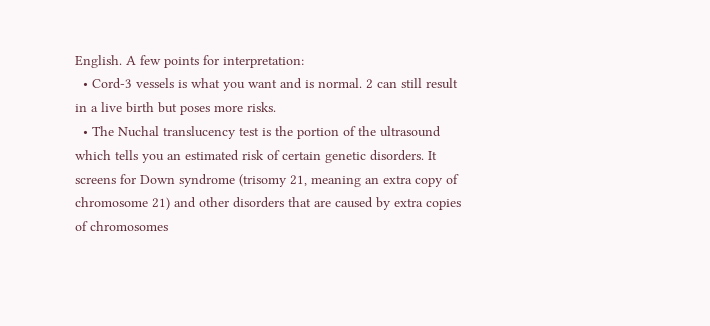English. A few points for interpretation:
  • Cord-3 vessels is what you want and is normal. 2 can still result in a live birth but poses more risks.
  • The Nuchal translucency test is the portion of the ultrasound which tells you an estimated risk of certain genetic disorders. It screens for Down syndrome (trisomy 21, meaning an extra copy of chromosome 21) and other disorders that are caused by extra copies of chromosomes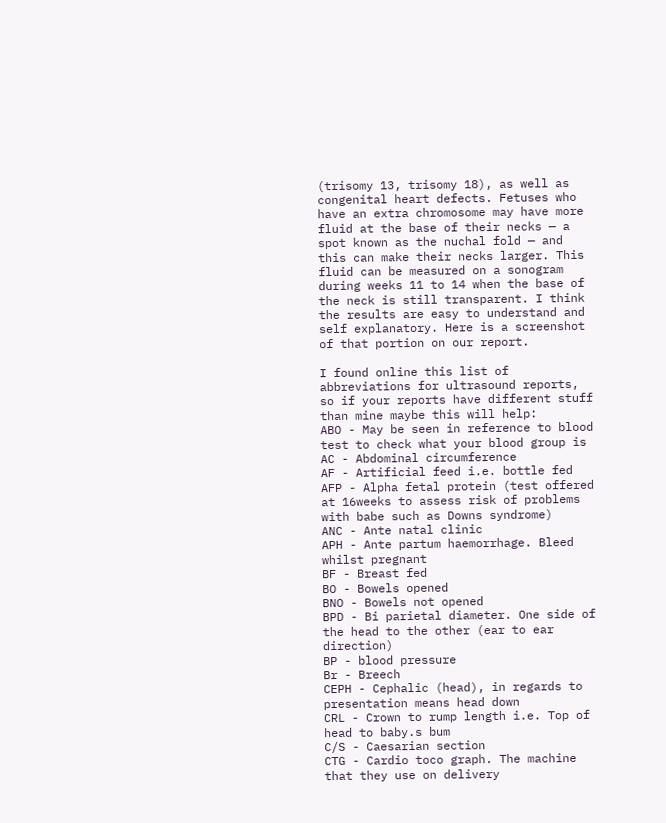(trisomy 13, trisomy 18), as well as congenital heart defects. Fetuses who have an extra chromosome may have more fluid at the base of their necks — a spot known as the nuchal fold — and this can make their necks larger. This fluid can be measured on a sonogram during weeks 11 to 14 when the base of the neck is still transparent. I think the results are easy to understand and self explanatory. Here is a screenshot of that portion on our report.

I found online this list of abbreviations for ultrasound reports, so if your reports have different stuff than mine maybe this will help:
ABO - May be seen in reference to blood test to check what your blood group is
AC - Abdominal circumference
AF - Artificial feed i.e. bottle fed
AFP - Alpha fetal protein (test offered at 16weeks to assess risk of problems with babe such as Downs syndrome)
ANC - Ante natal clinic
APH - Ante partum haemorrhage. Bleed whilst pregnant
BF - Breast fed
BO - Bowels opened
BNO - Bowels not opened
BPD - Bi parietal diameter. One side of the head to the other (ear to ear direction)
BP - blood pressure
Br - Breech
CEPH - Cephalic (head), in regards to presentation means head down
CRL - Crown to rump length i.e. Top of head to baby.s bum
C/S - Caesarian section
CTG - Cardio toco graph. The machine that they use on delivery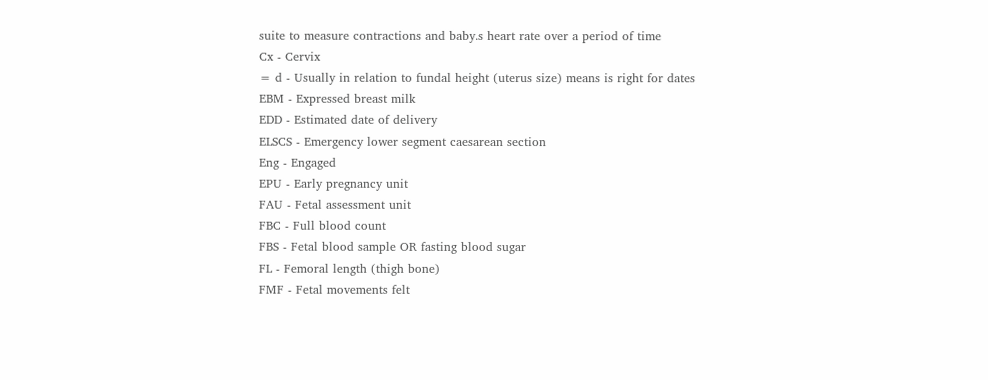suite to measure contractions and baby.s heart rate over a period of time
Cx - Cervix
= d - Usually in relation to fundal height (uterus size) means is right for dates
EBM - Expressed breast milk
EDD - Estimated date of delivery
ELSCS - Emergency lower segment caesarean section
Eng - Engaged
EPU - Early pregnancy unit
FAU - Fetal assessment unit
FBC - Full blood count
FBS - Fetal blood sample OR fasting blood sugar
FL - Femoral length (thigh bone)
FMF - Fetal movements felt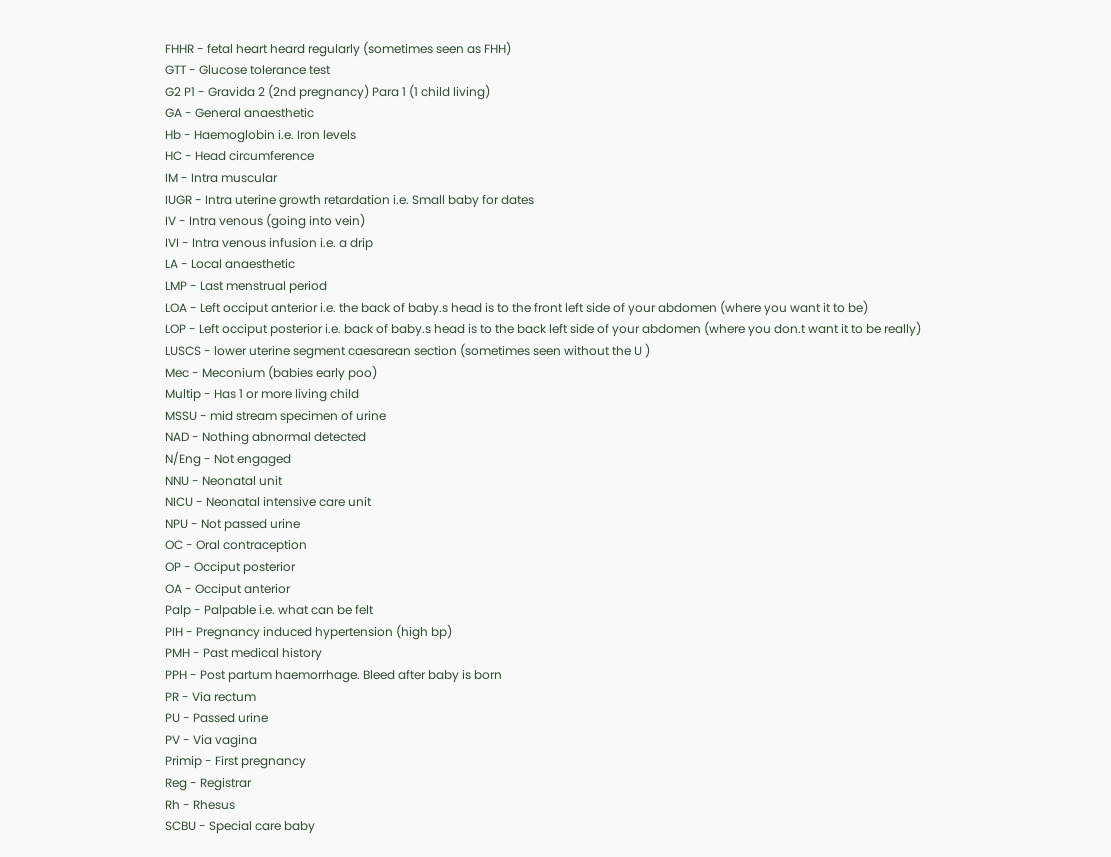FHHR - fetal heart heard regularly (sometimes seen as FHH)
GTT - Glucose tolerance test
G2 P1 - Gravida 2 (2nd pregnancy) Para 1 (1 child living)
GA - General anaesthetic
Hb - Haemoglobin i.e. Iron levels
HC - Head circumference
IM - Intra muscular
IUGR - Intra uterine growth retardation i.e. Small baby for dates
IV - Intra venous (going into vein)
IVI - Intra venous infusion i.e. a drip
LA - Local anaesthetic
LMP - Last menstrual period
LOA - Left occiput anterior i.e. the back of baby.s head is to the front left side of your abdomen (where you want it to be)
LOP - Left occiput posterior i.e. back of baby.s head is to the back left side of your abdomen (where you don.t want it to be really)
LUSCS - lower uterine segment caesarean section (sometimes seen without the U )
Mec - Meconium (babies early poo)
Multip - Has 1 or more living child
MSSU - mid stream specimen of urine
NAD - Nothing abnormal detected
N/Eng - Not engaged
NNU - Neonatal unit
NICU - Neonatal intensive care unit
NPU - Not passed urine
OC - Oral contraception
OP - Occiput posterior
OA - Occiput anterior
Palp - Palpable i.e. what can be felt
PIH - Pregnancy induced hypertension (high bp)
PMH - Past medical history
PPH - Post partum haemorrhage. Bleed after baby is born
PR - Via rectum
PU - Passed urine
PV - Via vagina
Primip - First pregnancy
Reg - Registrar
Rh - Rhesus
SCBU - Special care baby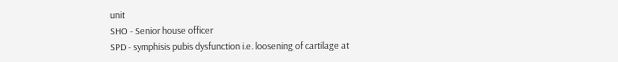unit
SHO - Senior house officer
SPD - symphisis pubis dysfunction i.e. loosening of cartilage at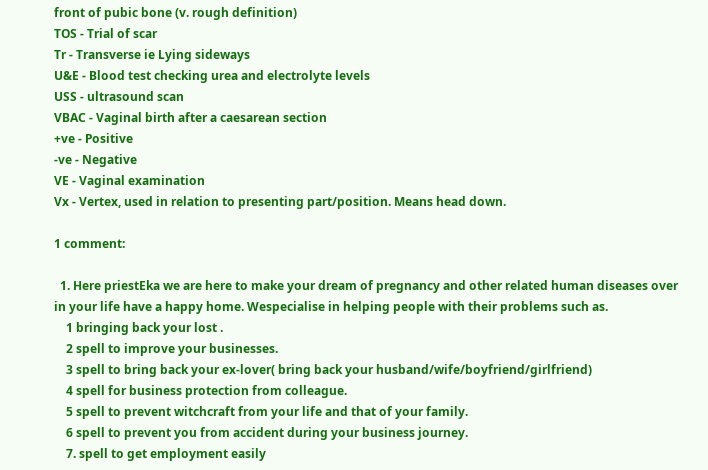front of pubic bone (v. rough definition)
TOS - Trial of scar
Tr - Transverse ie Lying sideways
U&E - Blood test checking urea and electrolyte levels
USS - ultrasound scan
VBAC - Vaginal birth after a caesarean section
+ve - Positive
-ve - Negative
VE - Vaginal examination
Vx - Vertex, used in relation to presenting part/position. Means head down.

1 comment:

  1. Here priestEka we are here to make your dream of pregnancy and other related human diseases over in your life have a happy home. Wespecialise in helping people with their problems such as.
    1 bringing back your lost .
    2 spell to improve your businesses.
    3 spell to bring back your ex-lover( bring back your husband/wife/boyfriend/girlfriend)
    4 spell for business protection from colleague.
    5 spell to prevent witchcraft from your life and that of your family.
    6 spell to prevent you from accident during your business journey.
    7. spell to get employment easily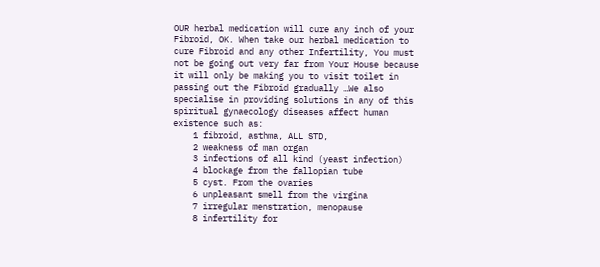OUR herbal medication will cure any inch of your Fibroid, OK. When take our herbal medication to cure Fibroid and any other Infertility, You must not be going out very far from Your House because it will only be making you to visit toilet in passing out the Fibroid gradually …We also specialise in providing solutions in any of this spiritual gynaecology diseases affect human existence such as:
    1 fibroid, asthma, ALL STD,
    2 weakness of man organ
    3 infections of all kind (yeast infection)
    4 blockage from the fallopian tube
    5 cyst. From the ovaries
    6 unpleasant smell from the virgina
    7 irregular menstration, menopause
    8 infertility for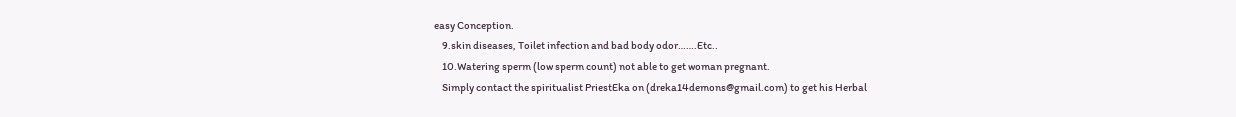easy Conception.
    9.skin diseases, Toilet infection and bad body odor…….Etc..
    10.Watering sperm (low sperm count) not able to get woman pregnant.
    Simply contact the spiritualist PriestEka on (dreka14demons@gmail.com) to get his Herbal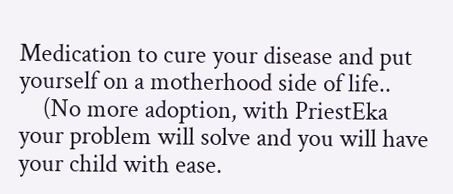Medication to cure your disease and put yourself on a motherhood side of life..
    (No more adoption, with PriestEka your problem will solve and you will have your child with ease.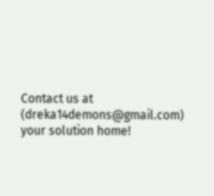Contact us at (dreka14demons@gmail.com) your solution home!